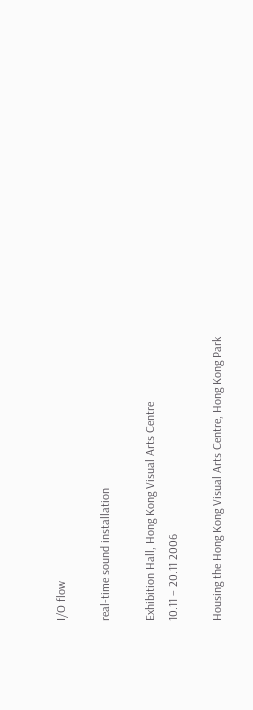I/O flow

real-time sound installation

Exhibition Hall, Hong Kong Visual Arts Centre
10.11 – 20.11 2006

Housing the Hong Kong Visual Arts Centre, Hong Kong Park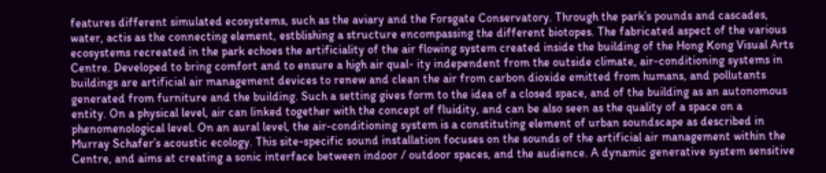features different simulated ecosystems, such as the aviary and the Forsgate Conservatory. Through the park’s pounds and cascades, water, actis as the connecting element, estblishing a structure encompassing the different biotopes. The fabricated aspect of the various ecosystems recreated in the park echoes the artificiality of the air flowing system created inside the building of the Hong Kong Visual Arts Centre. Developed to bring comfort and to ensure a high air qual- ity independent from the outside climate, air-conditioning systems in buildings are artificial air management devices to renew and clean the air from carbon dioxide emitted from humans, and pollutants generated from furniture and the building. Such a setting gives form to the idea of a closed space, and of the building as an autonomous entity. On a physical level, air can linked together with the concept of fluidity, and can be also seen as the quality of a space on a phenomenological level. On an aural level, the air-conditioning system is a constituting element of urban soundscape as described in Murray Schafer’s acoustic ecology. This site-specific sound installation focuses on the sounds of the artificial air management within the Centre, and aims at creating a sonic interface between indoor / outdoor spaces, and the audience. A dynamic generative system sensitive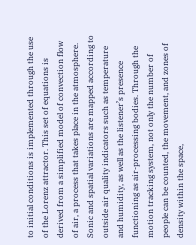to initial conditions is implemented through the use of the Lorenz attractor. This set of equations is derived from a simplified model of convection flow of air, a process that takes place in the atmosphere. Sonic and spatial variations are mapped according to outside air quality indicators such as temperature and humidity, as well as the listener’s presence functioning as air-processing bodies. Through the motion tracking system, not only the number of people can be counted, the movement, and zones of density within the space,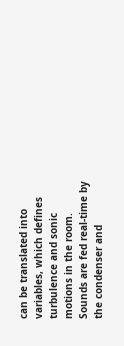can be translated into variables, which defines turbulence and sonic motions in the room. Sounds are fed real-time by the condenser and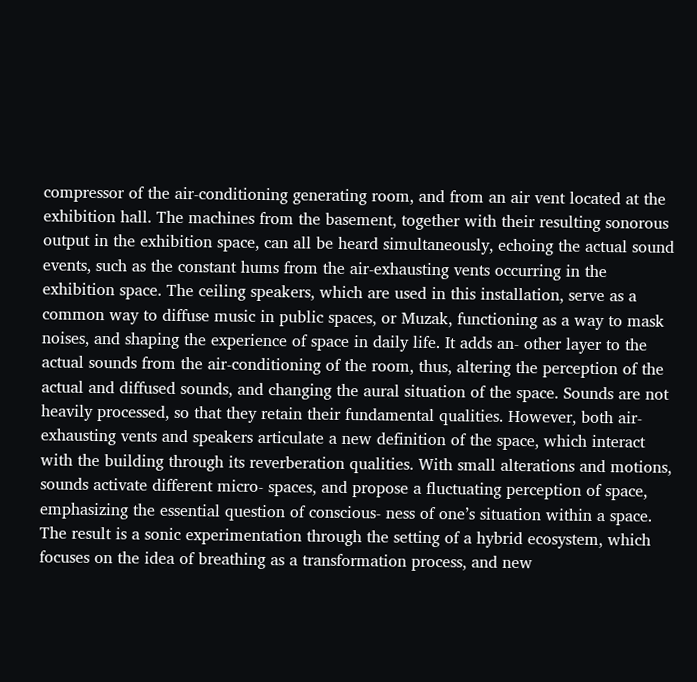compressor of the air-conditioning generating room, and from an air vent located at the exhibition hall. The machines from the basement, together with their resulting sonorous output in the exhibition space, can all be heard simultaneously, echoing the actual sound events, such as the constant hums from the air-exhausting vents occurring in the exhibition space. The ceiling speakers, which are used in this installation, serve as a common way to diffuse music in public spaces, or Muzak, functioning as a way to mask noises, and shaping the experience of space in daily life. It adds an- other layer to the actual sounds from the air-conditioning of the room, thus, altering the perception of the actual and diffused sounds, and changing the aural situation of the space. Sounds are not heavily processed, so that they retain their fundamental qualities. However, both air- exhausting vents and speakers articulate a new definition of the space, which interact with the building through its reverberation qualities. With small alterations and motions, sounds activate different micro- spaces, and propose a fluctuating perception of space, emphasizing the essential question of conscious- ness of one’s situation within a space. The result is a sonic experimentation through the setting of a hybrid ecosystem, which focuses on the idea of breathing as a transformation process, and new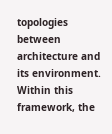topologies between architecture and its environment. Within this framework, the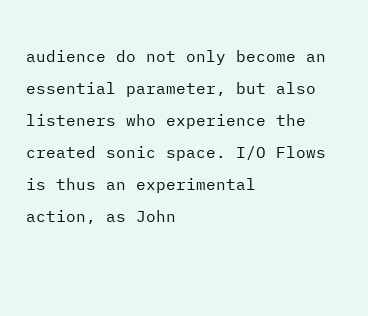audience do not only become an essential parameter, but also listeners who experience the created sonic space. I/O Flows is thus an experimental action, as John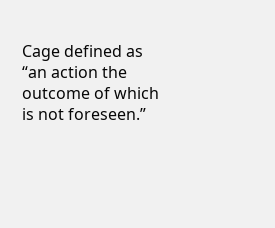Cage defined as “an action the outcome of which is not foreseen.”